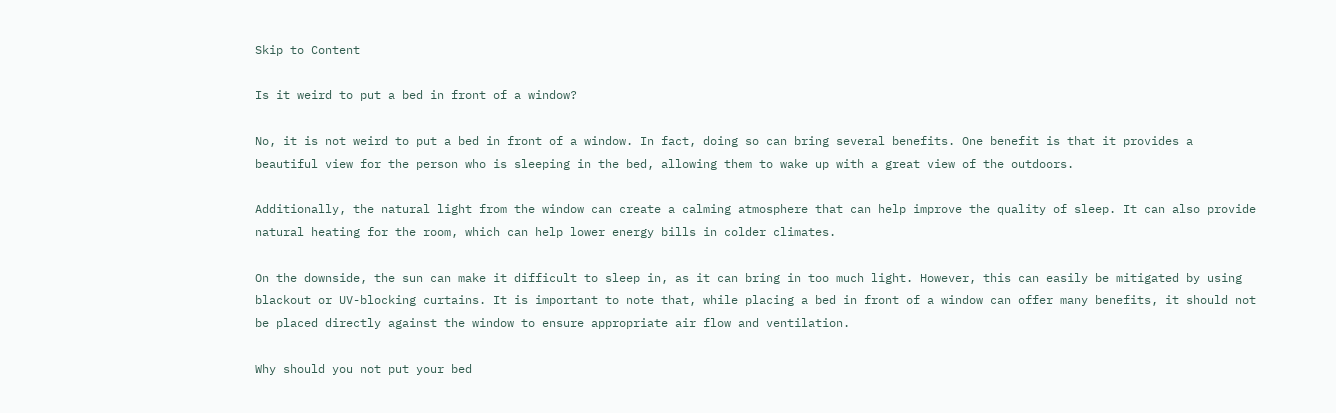Skip to Content

Is it weird to put a bed in front of a window?

No, it is not weird to put a bed in front of a window. In fact, doing so can bring several benefits. One benefit is that it provides a beautiful view for the person who is sleeping in the bed, allowing them to wake up with a great view of the outdoors.

Additionally, the natural light from the window can create a calming atmosphere that can help improve the quality of sleep. It can also provide natural heating for the room, which can help lower energy bills in colder climates.

On the downside, the sun can make it difficult to sleep in, as it can bring in too much light. However, this can easily be mitigated by using blackout or UV-blocking curtains. It is important to note that, while placing a bed in front of a window can offer many benefits, it should not be placed directly against the window to ensure appropriate air flow and ventilation.

Why should you not put your bed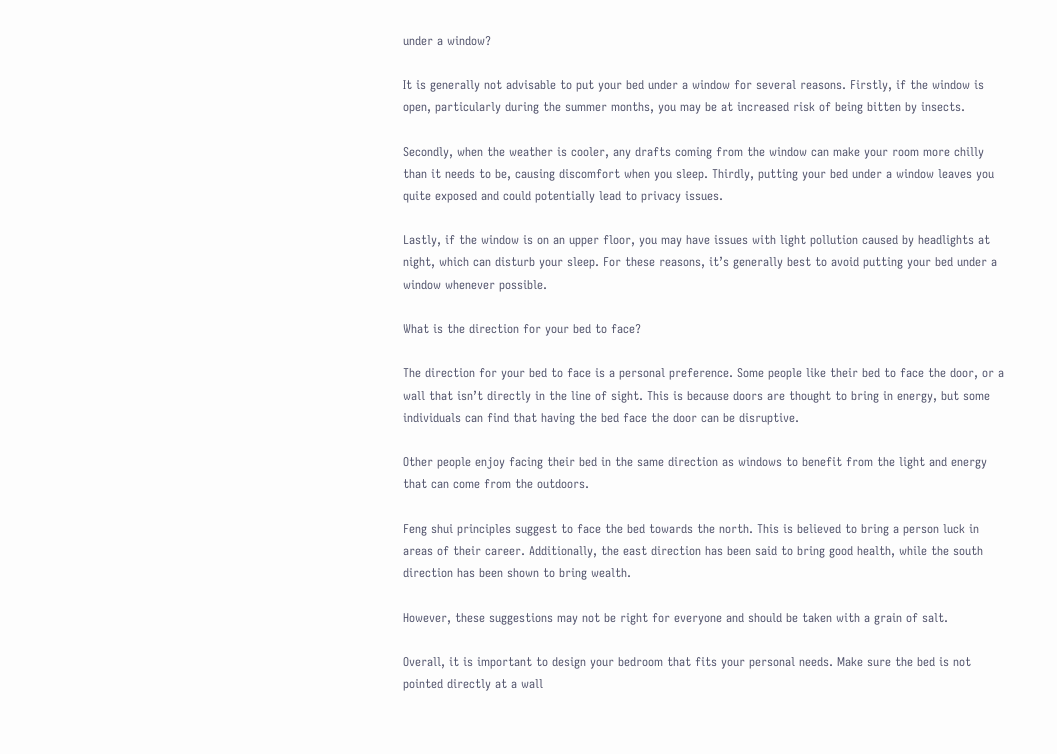under a window?

It is generally not advisable to put your bed under a window for several reasons. Firstly, if the window is open, particularly during the summer months, you may be at increased risk of being bitten by insects.

Secondly, when the weather is cooler, any drafts coming from the window can make your room more chilly than it needs to be, causing discomfort when you sleep. Thirdly, putting your bed under a window leaves you quite exposed and could potentially lead to privacy issues.

Lastly, if the window is on an upper floor, you may have issues with light pollution caused by headlights at night, which can disturb your sleep. For these reasons, it’s generally best to avoid putting your bed under a window whenever possible.

What is the direction for your bed to face?

The direction for your bed to face is a personal preference. Some people like their bed to face the door, or a wall that isn’t directly in the line of sight. This is because doors are thought to bring in energy, but some individuals can find that having the bed face the door can be disruptive.

Other people enjoy facing their bed in the same direction as windows to benefit from the light and energy that can come from the outdoors.

Feng shui principles suggest to face the bed towards the north. This is believed to bring a person luck in areas of their career. Additionally, the east direction has been said to bring good health, while the south direction has been shown to bring wealth.

However, these suggestions may not be right for everyone and should be taken with a grain of salt.

Overall, it is important to design your bedroom that fits your personal needs. Make sure the bed is not pointed directly at a wall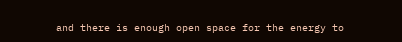and there is enough open space for the energy to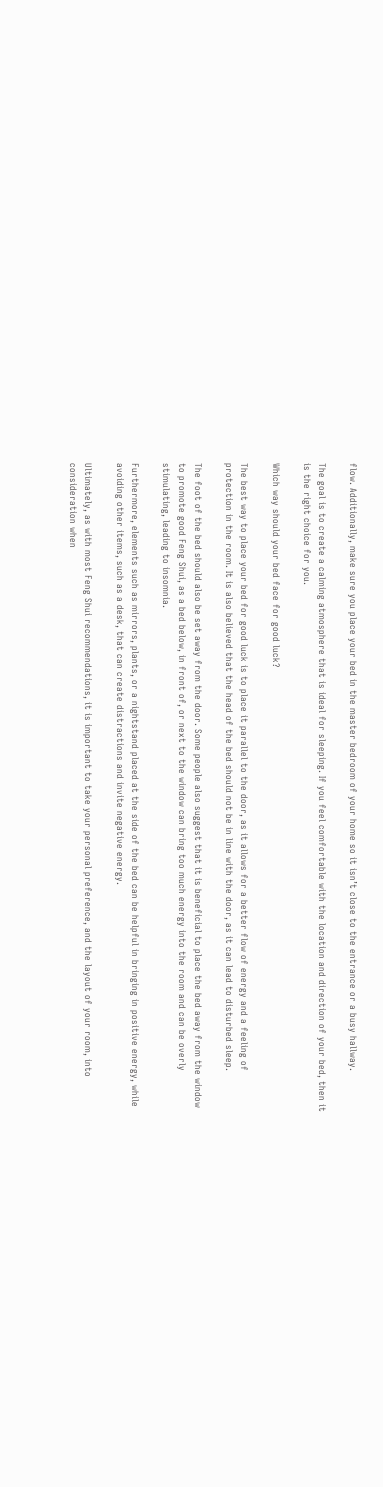flow. Additionally, make sure you place your bed in the master bedroom of your home so it isn’t close to the entrance or a busy hallway.

The goal is to create a calming atmosphere that is ideal for sleeping. If you feel comfortable with the location and direction of your bed, then it is the right choice for you.

Which way should your bed face for good luck?

The best way to place your bed for good luck is to place it parallel to the door, as it allows for a better flow of energy and a feeling of protection in the room. It is also believed that the head of the bed should not be in line with the door, as it can lead to disturbed sleep.

The foot of the bed should also be set away from the door. Some people also suggest that it is beneficial to place the bed away from the window to promote good Feng Shui, as a bed below, in front of, or next to the window can bring too much energy into the room and can be overly stimulating, leading to insomnia.

Furthermore, elements such as mirrors, plants, or a nightstand placed at the side of the bed can be helpful in bringing in positive energy, while avoiding other items, such as a desk, that can create distractions and invite negative energy.

Ultimately, as with most Feng Shui recommendations, it is important to take your personal preference, and the layout of your room, into consideration when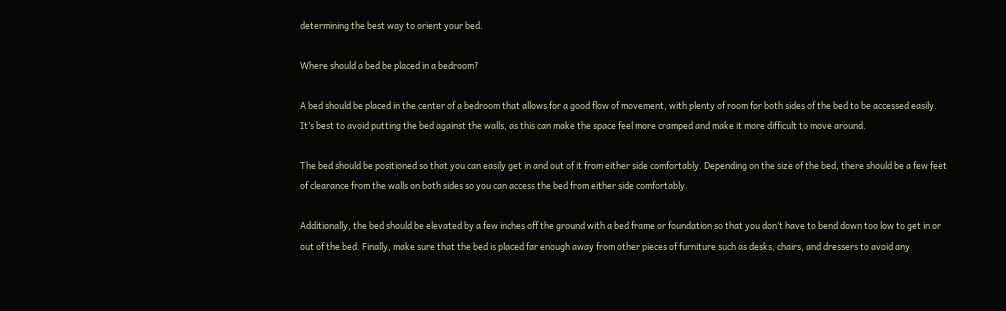determining the best way to orient your bed.

Where should a bed be placed in a bedroom?

A bed should be placed in the center of a bedroom that allows for a good flow of movement, with plenty of room for both sides of the bed to be accessed easily. It’s best to avoid putting the bed against the walls, as this can make the space feel more cramped and make it more difficult to move around.

The bed should be positioned so that you can easily get in and out of it from either side comfortably. Depending on the size of the bed, there should be a few feet of clearance from the walls on both sides so you can access the bed from either side comfortably.

Additionally, the bed should be elevated by a few inches off the ground with a bed frame or foundation so that you don’t have to bend down too low to get in or out of the bed. Finally, make sure that the bed is placed far enough away from other pieces of furniture such as desks, chairs, and dressers to avoid any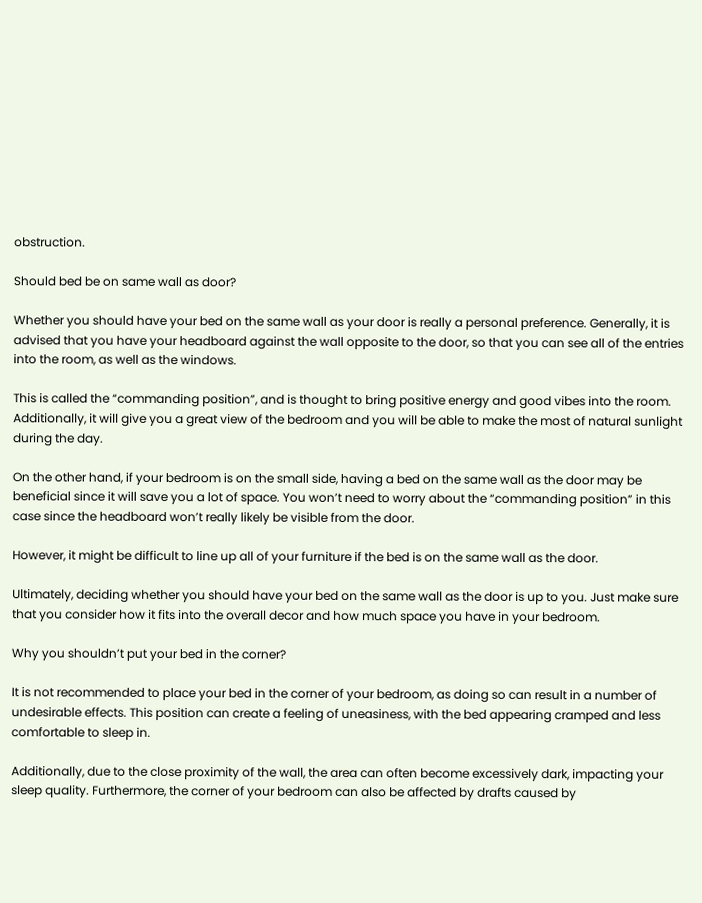obstruction.

Should bed be on same wall as door?

Whether you should have your bed on the same wall as your door is really a personal preference. Generally, it is advised that you have your headboard against the wall opposite to the door, so that you can see all of the entries into the room, as well as the windows.

This is called the “commanding position”, and is thought to bring positive energy and good vibes into the room. Additionally, it will give you a great view of the bedroom and you will be able to make the most of natural sunlight during the day.

On the other hand, if your bedroom is on the small side, having a bed on the same wall as the door may be beneficial since it will save you a lot of space. You won’t need to worry about the “commanding position” in this case since the headboard won’t really likely be visible from the door.

However, it might be difficult to line up all of your furniture if the bed is on the same wall as the door.

Ultimately, deciding whether you should have your bed on the same wall as the door is up to you. Just make sure that you consider how it fits into the overall decor and how much space you have in your bedroom.

Why you shouldn’t put your bed in the corner?

It is not recommended to place your bed in the corner of your bedroom, as doing so can result in a number of undesirable effects. This position can create a feeling of uneasiness, with the bed appearing cramped and less comfortable to sleep in.

Additionally, due to the close proximity of the wall, the area can often become excessively dark, impacting your sleep quality. Furthermore, the corner of your bedroom can also be affected by drafts caused by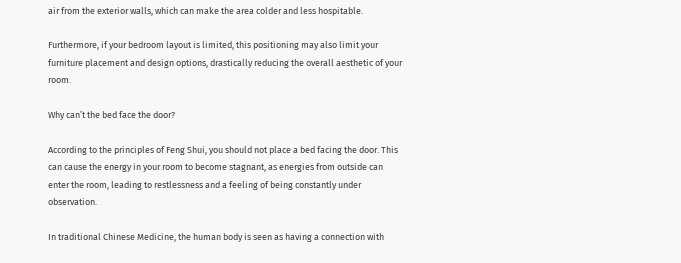air from the exterior walls, which can make the area colder and less hospitable.

Furthermore, if your bedroom layout is limited, this positioning may also limit your furniture placement and design options, drastically reducing the overall aesthetic of your room.

Why can’t the bed face the door?

According to the principles of Feng Shui, you should not place a bed facing the door. This can cause the energy in your room to become stagnant, as energies from outside can enter the room, leading to restlessness and a feeling of being constantly under observation.

In traditional Chinese Medicine, the human body is seen as having a connection with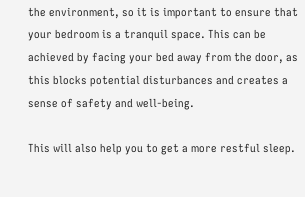the environment, so it is important to ensure that your bedroom is a tranquil space. This can be achieved by facing your bed away from the door, as this blocks potential disturbances and creates a sense of safety and well-being.

This will also help you to get a more restful sleep.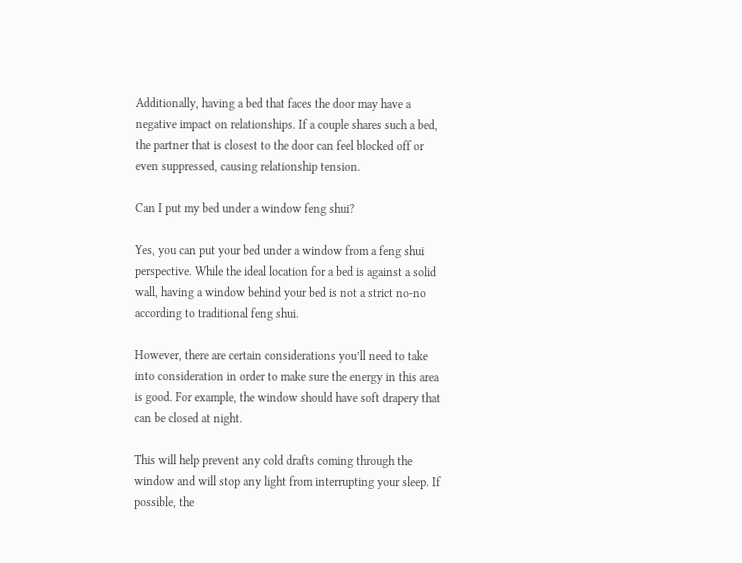Additionally, having a bed that faces the door may have a negative impact on relationships. If a couple shares such a bed, the partner that is closest to the door can feel blocked off or even suppressed, causing relationship tension.

Can I put my bed under a window feng shui?

Yes, you can put your bed under a window from a feng shui perspective. While the ideal location for a bed is against a solid wall, having a window behind your bed is not a strict no-no according to traditional feng shui.

However, there are certain considerations you’ll need to take into consideration in order to make sure the energy in this area is good. For example, the window should have soft drapery that can be closed at night.

This will help prevent any cold drafts coming through the window and will stop any light from interrupting your sleep. If possible, the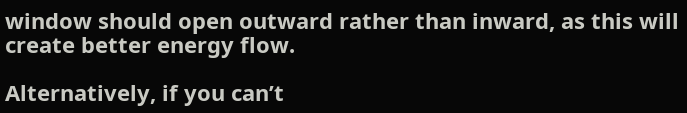window should open outward rather than inward, as this will create better energy flow.

Alternatively, if you can’t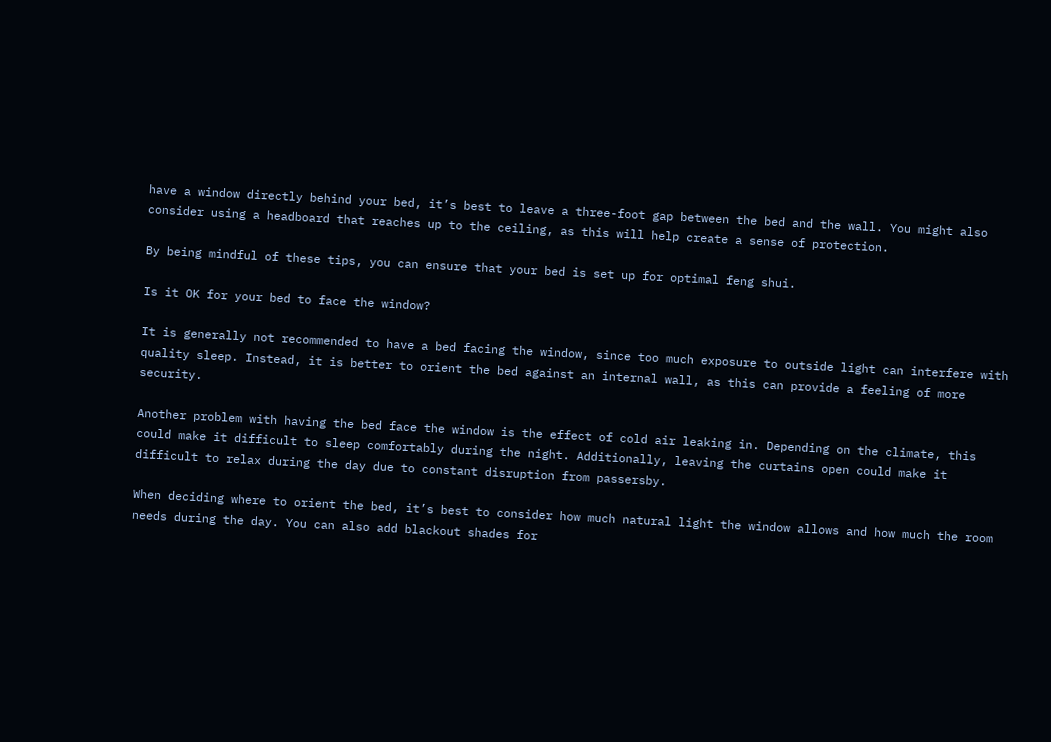have a window directly behind your bed, it’s best to leave a three-foot gap between the bed and the wall. You might also consider using a headboard that reaches up to the ceiling, as this will help create a sense of protection.

By being mindful of these tips, you can ensure that your bed is set up for optimal feng shui.

Is it OK for your bed to face the window?

It is generally not recommended to have a bed facing the window, since too much exposure to outside light can interfere with quality sleep. Instead, it is better to orient the bed against an internal wall, as this can provide a feeling of more security.

Another problem with having the bed face the window is the effect of cold air leaking in. Depending on the climate, this could make it difficult to sleep comfortably during the night. Additionally, leaving the curtains open could make it difficult to relax during the day due to constant disruption from passersby.

When deciding where to orient the bed, it’s best to consider how much natural light the window allows and how much the room needs during the day. You can also add blackout shades for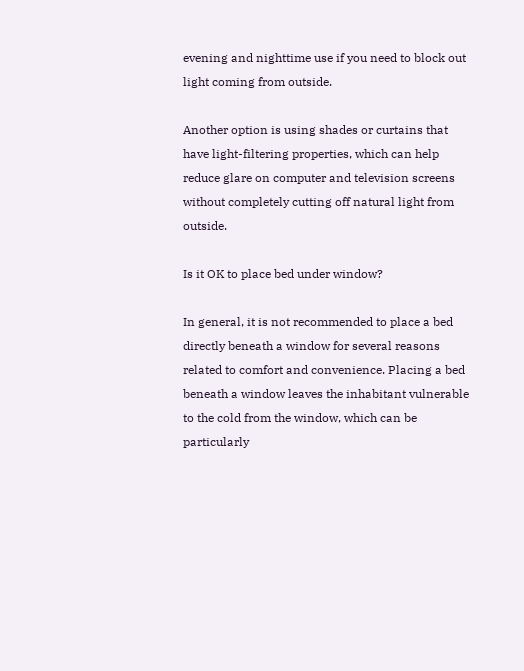evening and nighttime use if you need to block out light coming from outside.

Another option is using shades or curtains that have light-filtering properties, which can help reduce glare on computer and television screens without completely cutting off natural light from outside.

Is it OK to place bed under window?

In general, it is not recommended to place a bed directly beneath a window for several reasons related to comfort and convenience. Placing a bed beneath a window leaves the inhabitant vulnerable to the cold from the window, which can be particularly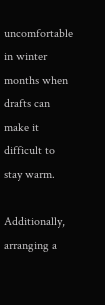uncomfortable in winter months when drafts can make it difficult to stay warm.

Additionally, arranging a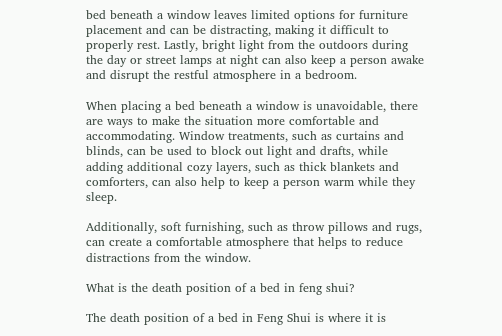bed beneath a window leaves limited options for furniture placement and can be distracting, making it difficult to properly rest. Lastly, bright light from the outdoors during the day or street lamps at night can also keep a person awake and disrupt the restful atmosphere in a bedroom.

When placing a bed beneath a window is unavoidable, there are ways to make the situation more comfortable and accommodating. Window treatments, such as curtains and blinds, can be used to block out light and drafts, while adding additional cozy layers, such as thick blankets and comforters, can also help to keep a person warm while they sleep.

Additionally, soft furnishing, such as throw pillows and rugs, can create a comfortable atmosphere that helps to reduce distractions from the window.

What is the death position of a bed in feng shui?

The death position of a bed in Feng Shui is where it is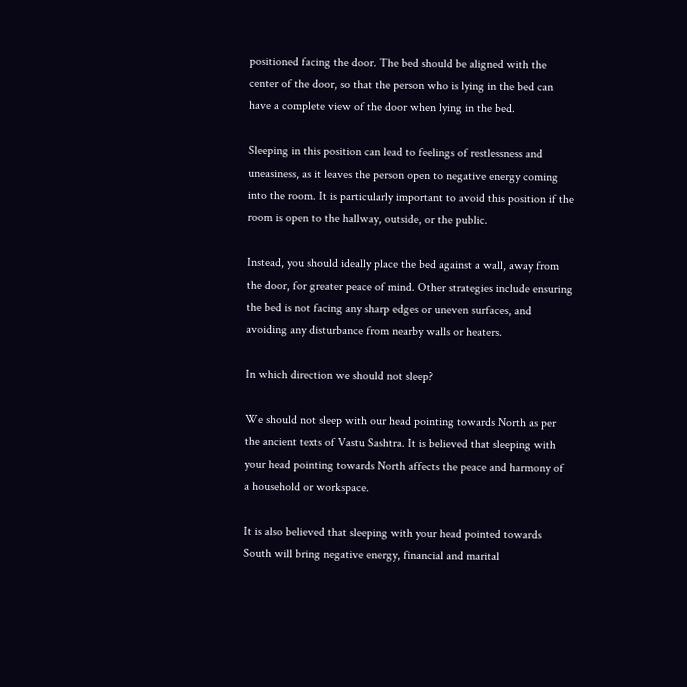positioned facing the door. The bed should be aligned with the center of the door, so that the person who is lying in the bed can have a complete view of the door when lying in the bed.

Sleeping in this position can lead to feelings of restlessness and uneasiness, as it leaves the person open to negative energy coming into the room. It is particularly important to avoid this position if the room is open to the hallway, outside, or the public.

Instead, you should ideally place the bed against a wall, away from the door, for greater peace of mind. Other strategies include ensuring the bed is not facing any sharp edges or uneven surfaces, and avoiding any disturbance from nearby walls or heaters.

In which direction we should not sleep?

We should not sleep with our head pointing towards North as per the ancient texts of Vastu Sashtra. It is believed that sleeping with your head pointing towards North affects the peace and harmony of a household or workspace.

It is also believed that sleeping with your head pointed towards South will bring negative energy, financial and marital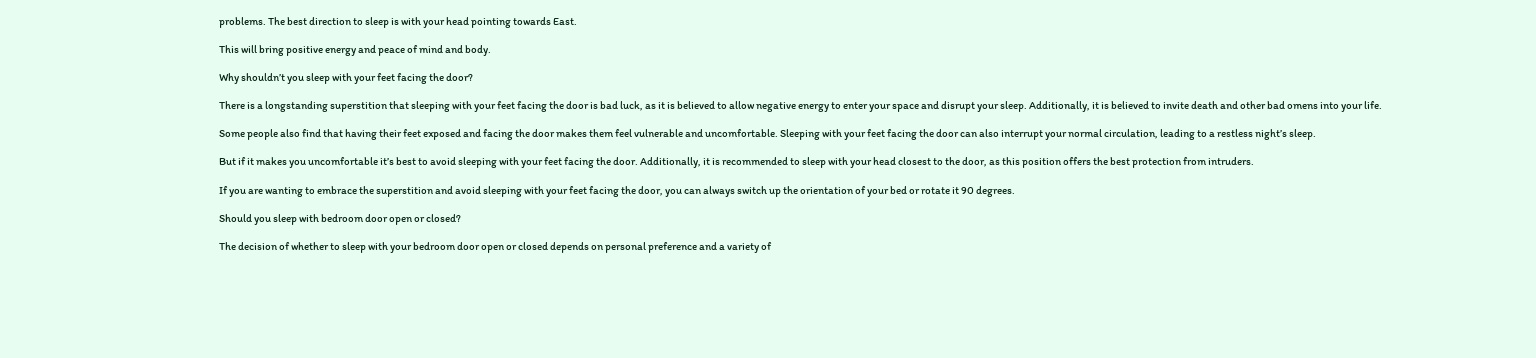problems. The best direction to sleep is with your head pointing towards East.

This will bring positive energy and peace of mind and body.

Why shouldn’t you sleep with your feet facing the door?

There is a longstanding superstition that sleeping with your feet facing the door is bad luck, as it is believed to allow negative energy to enter your space and disrupt your sleep. Additionally, it is believed to invite death and other bad omens into your life.

Some people also find that having their feet exposed and facing the door makes them feel vulnerable and uncomfortable. Sleeping with your feet facing the door can also interrupt your normal circulation, leading to a restless night’s sleep.

But if it makes you uncomfortable it’s best to avoid sleeping with your feet facing the door. Additionally, it is recommended to sleep with your head closest to the door, as this position offers the best protection from intruders.

If you are wanting to embrace the superstition and avoid sleeping with your feet facing the door, you can always switch up the orientation of your bed or rotate it 90 degrees.

Should you sleep with bedroom door open or closed?

The decision of whether to sleep with your bedroom door open or closed depends on personal preference and a variety of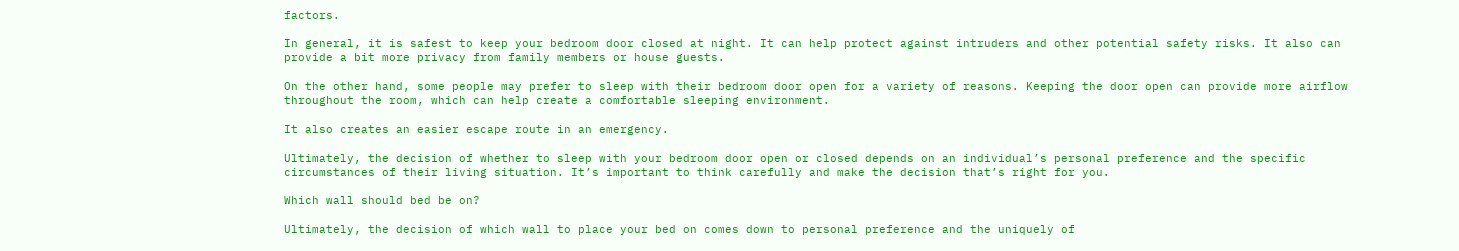factors.

In general, it is safest to keep your bedroom door closed at night. It can help protect against intruders and other potential safety risks. It also can provide a bit more privacy from family members or house guests.

On the other hand, some people may prefer to sleep with their bedroom door open for a variety of reasons. Keeping the door open can provide more airflow throughout the room, which can help create a comfortable sleeping environment.

It also creates an easier escape route in an emergency.

Ultimately, the decision of whether to sleep with your bedroom door open or closed depends on an individual’s personal preference and the specific circumstances of their living situation. It’s important to think carefully and make the decision that’s right for you.

Which wall should bed be on?

Ultimately, the decision of which wall to place your bed on comes down to personal preference and the uniquely of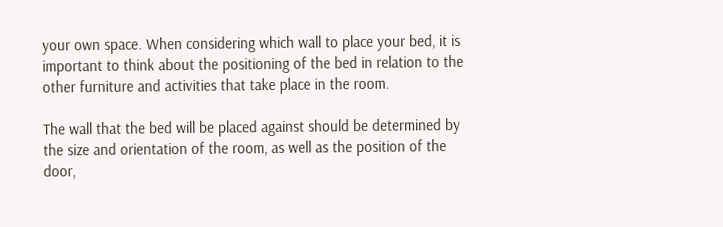your own space. When considering which wall to place your bed, it is important to think about the positioning of the bed in relation to the other furniture and activities that take place in the room.

The wall that the bed will be placed against should be determined by the size and orientation of the room, as well as the position of the door,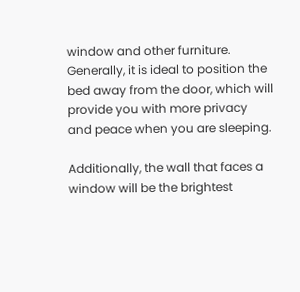window and other furniture. Generally, it is ideal to position the bed away from the door, which will provide you with more privacy and peace when you are sleeping.

Additionally, the wall that faces a window will be the brightest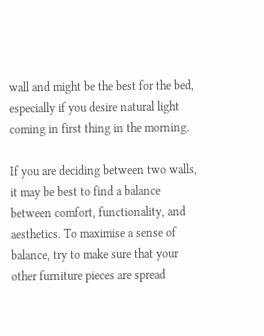wall and might be the best for the bed, especially if you desire natural light coming in first thing in the morning.

If you are deciding between two walls, it may be best to find a balance between comfort, functionality, and aesthetics. To maximise a sense of balance, try to make sure that your other furniture pieces are spread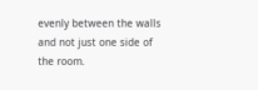evenly between the walls and not just one side of the room.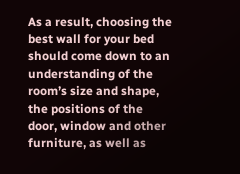As a result, choosing the best wall for your bed should come down to an understanding of the room’s size and shape, the positions of the door, window and other furniture, as well as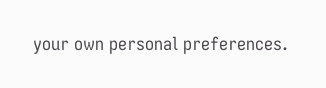your own personal preferences.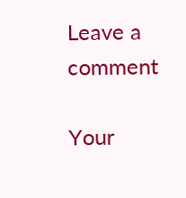Leave a comment

Your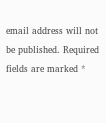email address will not be published. Required fields are marked *